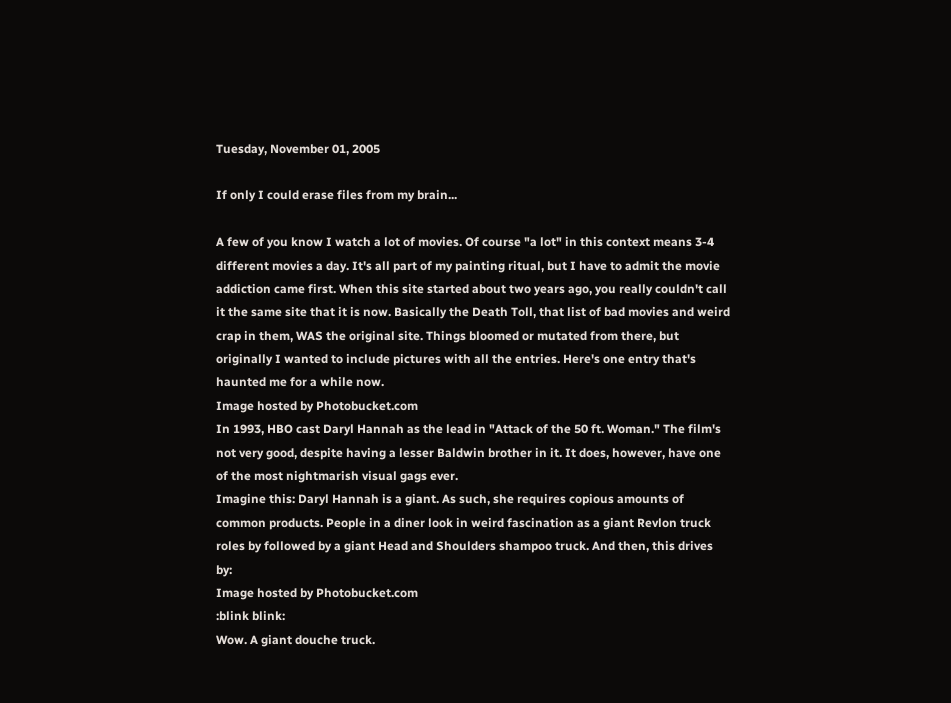Tuesday, November 01, 2005

If only I could erase files from my brain...

A few of you know I watch a lot of movies. Of course "a lot" in this context means 3-4 different movies a day. It's all part of my painting ritual, but I have to admit the movie addiction came first. When this site started about two years ago, you really couldn't call it the same site that it is now. Basically the Death Toll, that list of bad movies and weird crap in them, WAS the original site. Things bloomed or mutated from there, but originally I wanted to include pictures with all the entries. Here's one entry that's haunted me for a while now.
Image hosted by Photobucket.com
In 1993, HBO cast Daryl Hannah as the lead in "Attack of the 50 ft. Woman." The film's not very good, despite having a lesser Baldwin brother in it. It does, however, have one of the most nightmarish visual gags ever.
Imagine this: Daryl Hannah is a giant. As such, she requires copious amounts of common products. People in a diner look in weird fascination as a giant Revlon truck roles by followed by a giant Head and Shoulders shampoo truck. And then, this drives by:
Image hosted by Photobucket.com
:blink blink:
Wow. A giant douche truck.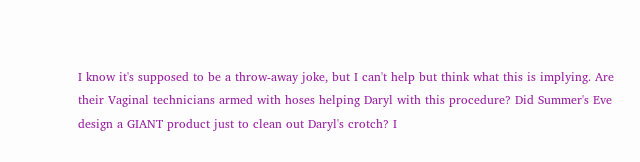I know it's supposed to be a throw-away joke, but I can't help but think what this is implying. Are their Vaginal technicians armed with hoses helping Daryl with this procedure? Did Summer's Eve design a GIANT product just to clean out Daryl's crotch? I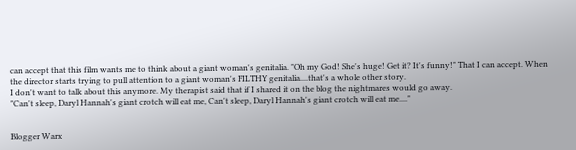can accept that this film wants me to think about a giant woman's genitalia. "Oh my God! She's huge! Get it? It's funny!" That I can accept. When the director starts trying to pull attention to a giant woman's FILTHY genitalia....that's a whole other story.
I don't want to talk about this anymore. My therapist said that if I shared it on the blog the nightmares would go away.
"Can't sleep, Daryl Hannah's giant crotch will eat me, Can't sleep, Daryl Hannah's giant crotch will eat me...."


Blogger Warx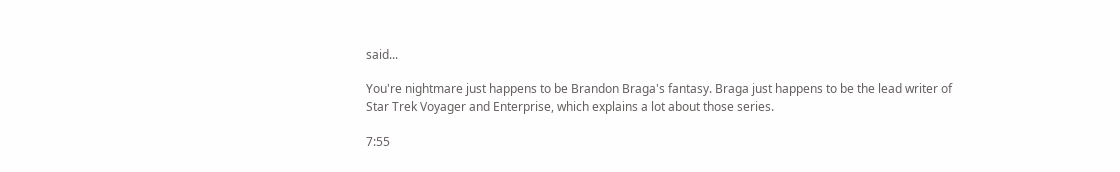said...

You're nightmare just happens to be Brandon Braga's fantasy. Braga just happens to be the lead writer of Star Trek Voyager and Enterprise, which explains a lot about those series.

7:55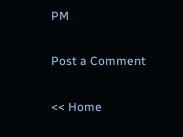PM

Post a Comment

<< Home